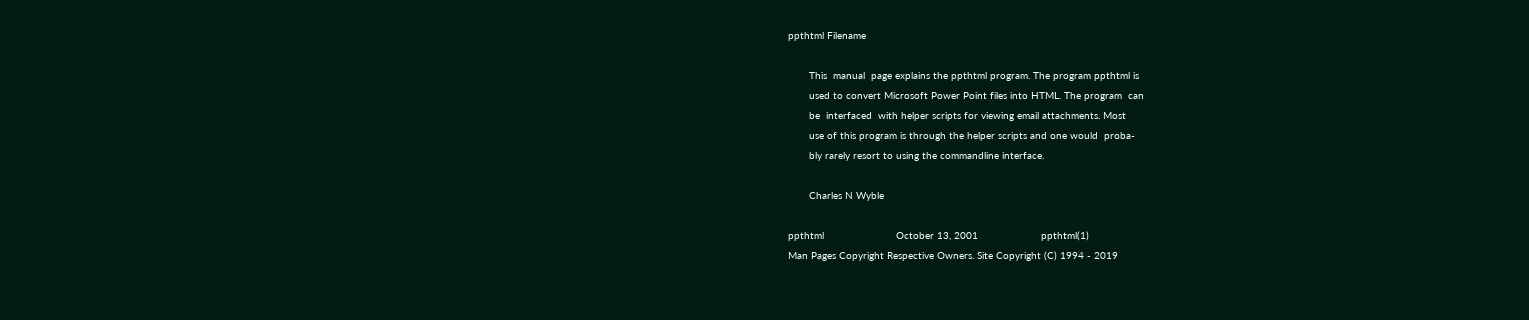ppthtml Filename

       This  manual  page explains the ppthtml program. The program ppthtml is
       used to convert Microsoft Power Point files into HTML. The program  can
       be  interfaced  with helper scripts for viewing email attachments. Most
       use of this program is through the helper scripts and one would  proba-
       bly rarely resort to using the commandline interface.

       Charles N Wyble

ppthtml                        October 13, 2001                     ppthtml(1)
Man Pages Copyright Respective Owners. Site Copyright (C) 1994 - 2019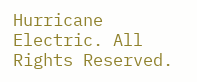Hurricane Electric. All Rights Reserved.